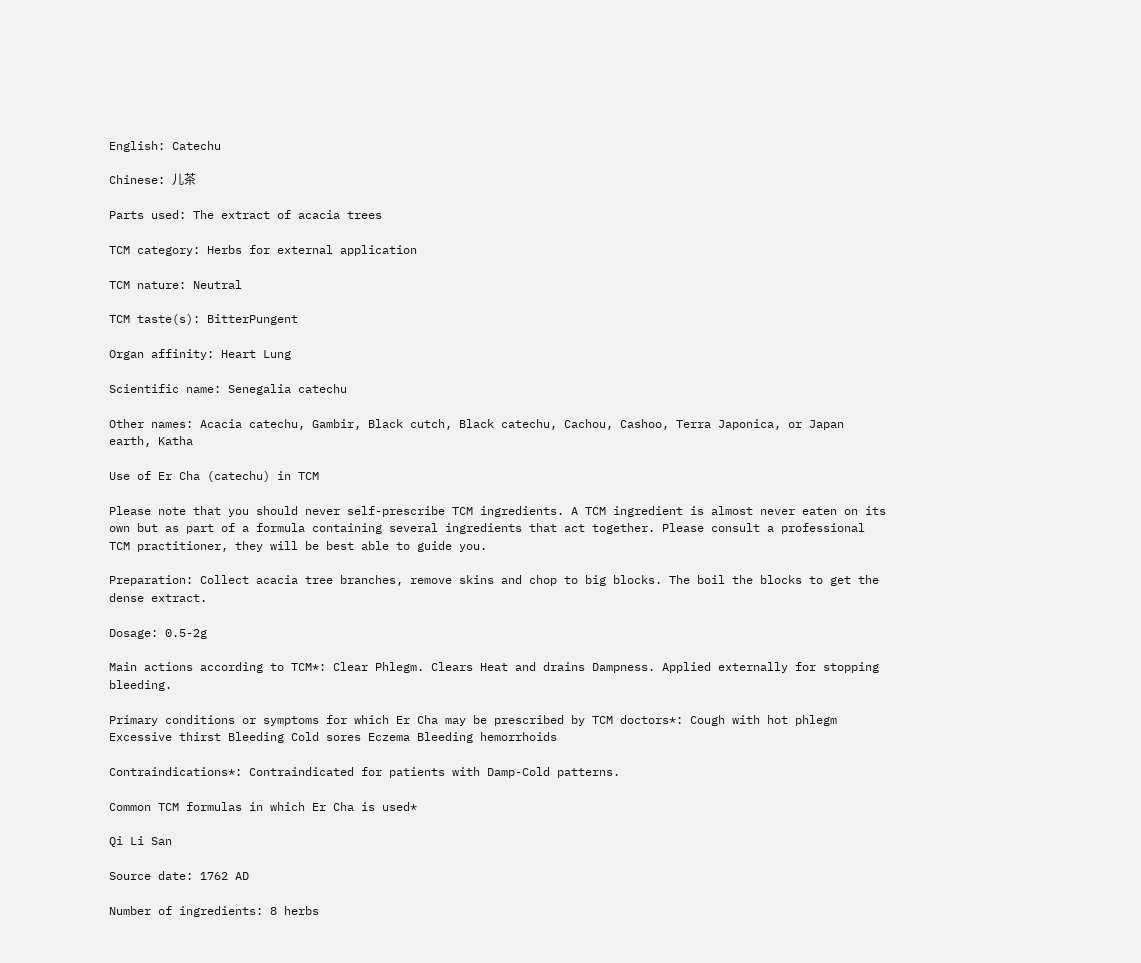English: Catechu

Chinese: 儿茶

Parts used: The extract of acacia trees

TCM category: Herbs for external application

TCM nature: Neutral

TCM taste(s): BitterPungent

Organ affinity: Heart Lung

Scientific name: Senegalia catechu

Other names: Acacia catechu, Gambir, Black cutch, Black catechu, Cachou, Cashoo, Terra Japonica, or Japan earth, Katha

Use of Er Cha (catechu) in TCM

Please note that you should never self-prescribe TCM ingredients. A TCM ingredient is almost never eaten on its own but as part of a formula containing several ingredients that act together. Please consult a professional TCM practitioner, they will be best able to guide you.

Preparation: Collect acacia tree branches, remove skins and chop to big blocks. The boil the blocks to get the dense extract.

Dosage: 0.5-2g

Main actions according to TCM*: Clear Phlegm. Clears Heat and drains Dampness. Applied externally for stopping bleeding.

Primary conditions or symptoms for which Er Cha may be prescribed by TCM doctors*: Cough with hot phlegm Excessive thirst Bleeding Cold sores Eczema Bleeding hemorrhoids

Contraindications*: Contraindicated for patients with Damp-Cold patterns.

Common TCM formulas in which Er Cha is used*

Qi Li San

Source date: 1762 AD

Number of ingredients: 8 herbs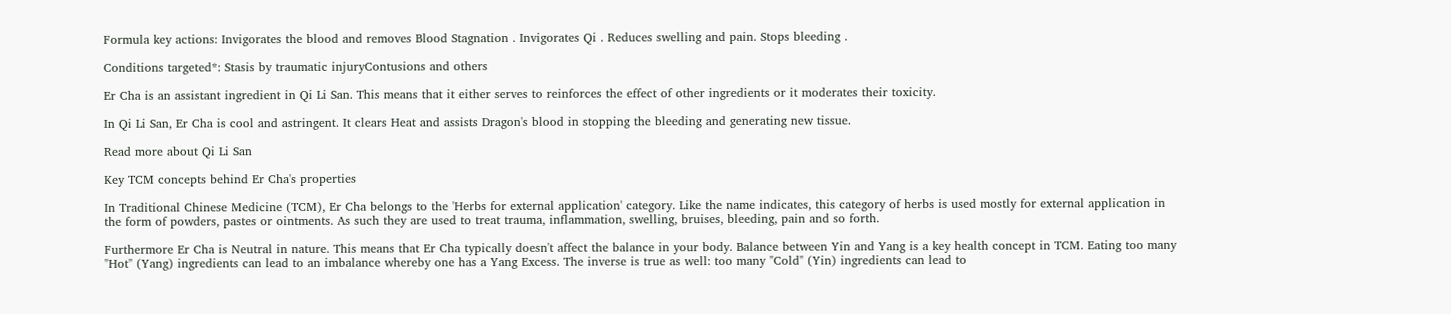Formula key actions: Invigorates the blood and removes Blood Stagnation . Invigorates Qi . Reduces swelling and pain. Stops bleeding .

Conditions targeted*: Stasis by traumatic injuryContusions and others

Er Cha is an assistant ingredient in Qi Li San. This means that it either serves to reinforces the effect of other ingredients or it moderates their toxicity.

In Qi Li San, Er Cha is cool and astringent. It clears Heat and assists Dragon's blood in stopping the bleeding and generating new tissue.

Read more about Qi Li San

Key TCM concepts behind Er Cha's properties

In Traditional Chinese Medicine (TCM), Er Cha belongs to the 'Herbs for external application' category. Like the name indicates, this category of herbs is used mostly for external application in the form of powders, pastes or ointments. As such they are used to treat trauma, inflammation, swelling, bruises, bleeding, pain and so forth.

Furthermore Er Cha is Neutral in nature. This means that Er Cha typically doesn't affect the balance in your body. Balance between Yin and Yang is a key health concept in TCM. Eating too many "Hot" (Yang) ingredients can lead to an imbalance whereby one has a Yang Excess. The inverse is true as well: too many "Cold" (Yin) ingredients can lead to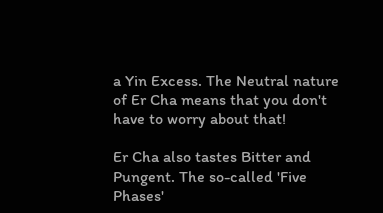a Yin Excess. The Neutral nature of Er Cha means that you don't have to worry about that!

Er Cha also tastes Bitter and Pungent. The so-called 'Five Phases'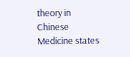theory in Chinese Medicine states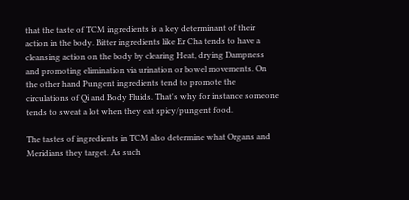that the taste of TCM ingredients is a key determinant of their action in the body. Bitter ingredients like Er Cha tends to have a cleansing action on the body by clearing Heat, drying Dampness and promoting elimination via urination or bowel movements. On the other hand Pungent ingredients tend to promote the circulations of Qi and Body Fluids. That's why for instance someone tends to sweat a lot when they eat spicy/pungent food.

The tastes of ingredients in TCM also determine what Organs and Meridians they target. As such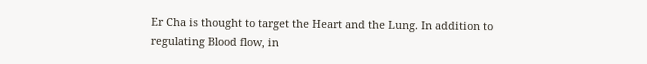Er Cha is thought to target the Heart and the Lung. In addition to regulating Blood flow, in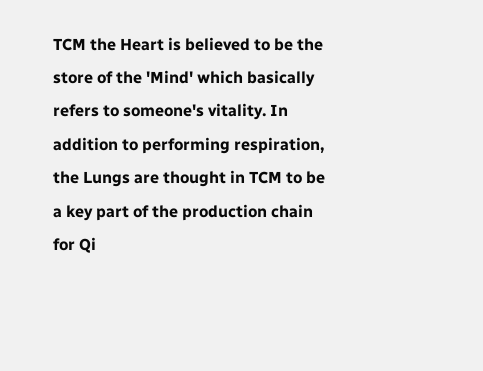TCM the Heart is believed to be the store of the 'Mind' which basically refers to someone's vitality. In addition to performing respiration, the Lungs are thought in TCM to be a key part of the production chain for Qi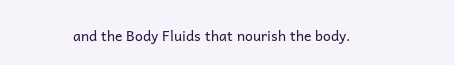and the Body Fluids that nourish the body.